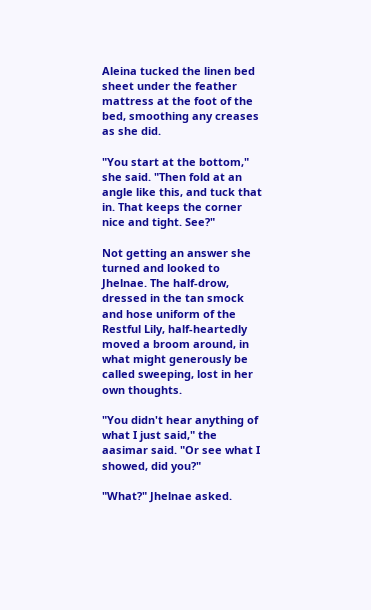Aleina tucked the linen bed sheet under the feather mattress at the foot of the bed, smoothing any creases as she did.

"You start at the bottom," she said. "Then fold at an angle like this, and tuck that in. That keeps the corner nice and tight. See?"

Not getting an answer she turned and looked to Jhelnae. The half-drow, dressed in the tan smock and hose uniform of the Restful Lily, half-heartedly moved a broom around, in what might generously be called sweeping, lost in her own thoughts.

"You didn't hear anything of what I just said," the aasimar said. "Or see what I showed, did you?"

"What?" Jhelnae asked.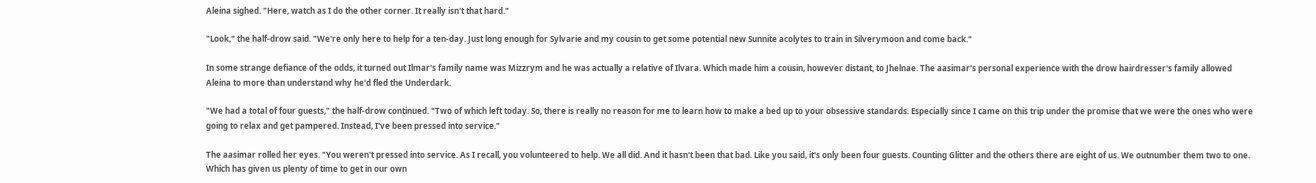Aleina sighed. "Here, watch as I do the other corner. It really isn't that hard."

"Look," the half-drow said. "We're only here to help for a ten-day. Just long enough for Sylvarie and my cousin to get some potential new Sunnite acolytes to train in Silverymoon and come back."

In some strange defiance of the odds, it turned out Ilmar's family name was Mizzrym and he was actually a relative of Ilvara. Which made him a cousin, however distant, to Jhelnae. The aasimar's personal experience with the drow hairdresser's family allowed Aleina to more than understand why he'd fled the Underdark.

"We had a total of four guests," the half-drow continued. "Two of which left today. So, there is really no reason for me to learn how to make a bed up to your obsessive standards. Especially since I came on this trip under the promise that we were the ones who were going to relax and get pampered. Instead, I've been pressed into service."

The aasimar rolled her eyes. "You weren't pressed into service. As I recall, you volunteered to help. We all did. And it hasn't been that bad. Like you said, it's only been four guests. Counting Glitter and the others there are eight of us. We outnumber them two to one. Which has given us plenty of time to get in our own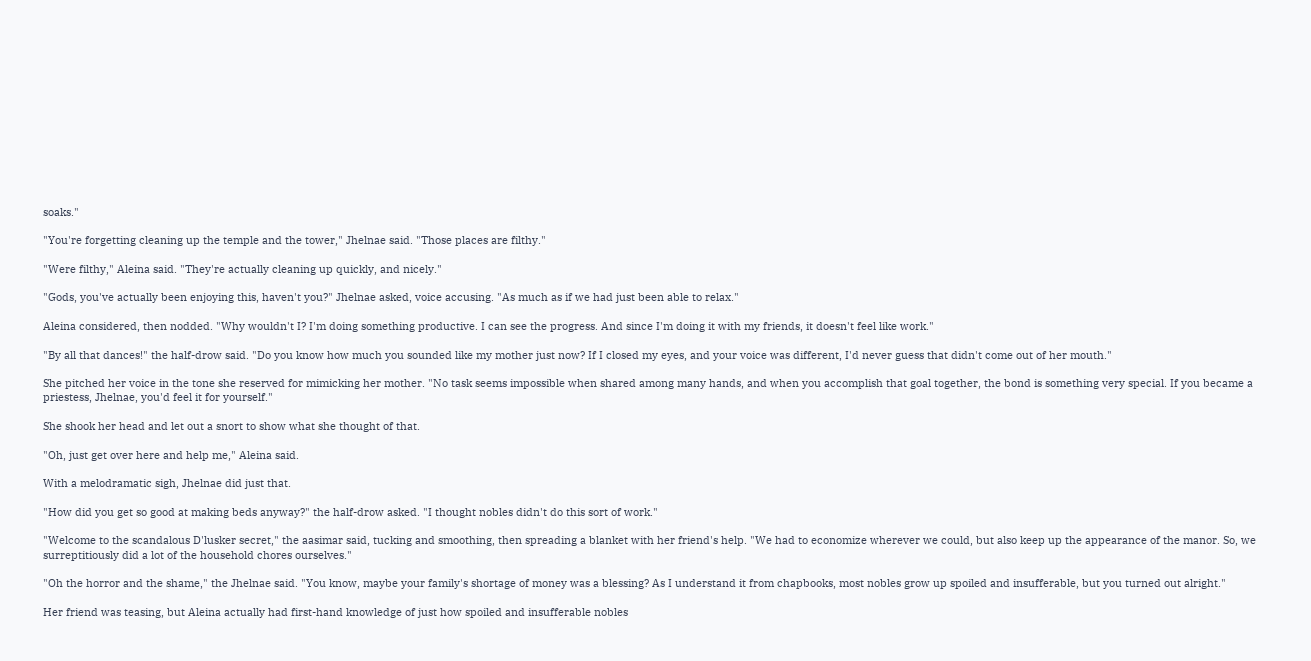soaks."

"You're forgetting cleaning up the temple and the tower," Jhelnae said. "Those places are filthy."

"Were filthy," Aleina said. "They're actually cleaning up quickly, and nicely."

"Gods, you've actually been enjoying this, haven't you?" Jhelnae asked, voice accusing. "As much as if we had just been able to relax."

Aleina considered, then nodded. "Why wouldn't I? I'm doing something productive. I can see the progress. And since I'm doing it with my friends, it doesn't feel like work."

"By all that dances!" the half-drow said. "Do you know how much you sounded like my mother just now? If I closed my eyes, and your voice was different, I'd never guess that didn't come out of her mouth."

She pitched her voice in the tone she reserved for mimicking her mother. "No task seems impossible when shared among many hands, and when you accomplish that goal together, the bond is something very special. If you became a priestess, Jhelnae, you'd feel it for yourself."

She shook her head and let out a snort to show what she thought of that.

"Oh, just get over here and help me," Aleina said.

With a melodramatic sigh, Jhelnae did just that.

"How did you get so good at making beds anyway?" the half-drow asked. "I thought nobles didn't do this sort of work."

"Welcome to the scandalous D'lusker secret," the aasimar said, tucking and smoothing, then spreading a blanket with her friend's help. "We had to economize wherever we could, but also keep up the appearance of the manor. So, we surreptitiously did a lot of the household chores ourselves."

"Oh the horror and the shame," the Jhelnae said. "You know, maybe your family's shortage of money was a blessing? As I understand it from chapbooks, most nobles grow up spoiled and insufferable, but you turned out alright."

Her friend was teasing, but Aleina actually had first-hand knowledge of just how spoiled and insufferable nobles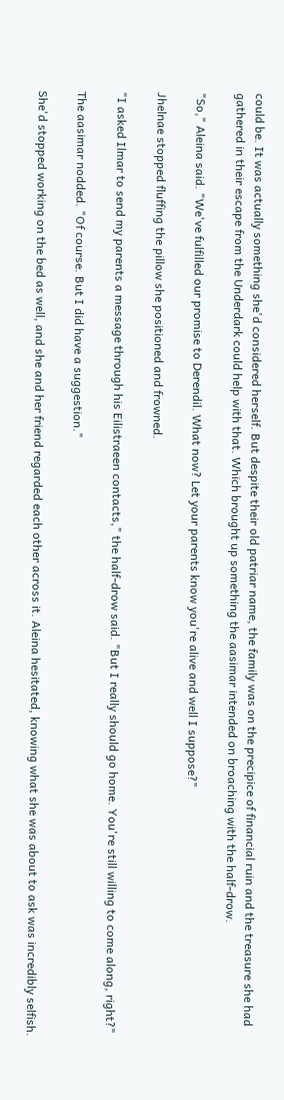could be. It was actually something she'd considered herself. But despite their old patriar name, the family was on the precipice of financial ruin and the treasure she had gathered in their escape from the Underdark could help with that. Which brought up something the aasimar intended on broaching with the half-drow.

"So," Aleina said. "We've fulfilled our promise to Derendil. What now? Let your parents know you're alive and well I suppose?"

Jhelnae stopped fluffing the pillow she positioned and frowned.

"I asked Ilmar to send my parents a message through his Eilistraeen contacts," the half-drow said. "But I really should go home. You're still willing to come along, right?"

The aasimar nodded. "Of course. But I did have a suggestion."

She'd stopped working on the bed as well, and she and her friend regarded each other across it. Aleina hesitated, knowing what she was about to ask was incredibly selfish.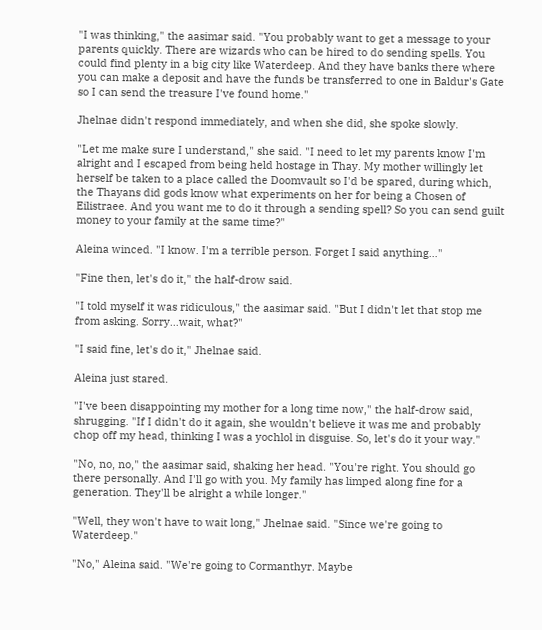"I was thinking," the aasimar said. "You probably want to get a message to your parents quickly. There are wizards who can be hired to do sending spells. You could find plenty in a big city like Waterdeep. And they have banks there where you can make a deposit and have the funds be transferred to one in Baldur's Gate so I can send the treasure I've found home."

Jhelnae didn't respond immediately, and when she did, she spoke slowly.

"Let me make sure I understand," she said. "I need to let my parents know I'm alright and I escaped from being held hostage in Thay. My mother willingly let herself be taken to a place called the Doomvault so I'd be spared, during which, the Thayans did gods know what experiments on her for being a Chosen of Eilistraee. And you want me to do it through a sending spell? So you can send guilt money to your family at the same time?"

Aleina winced. "I know. I'm a terrible person. Forget I said anything…"

"Fine then, let's do it," the half-drow said.

"I told myself it was ridiculous," the aasimar said. "But I didn't let that stop me from asking. Sorry…wait, what?"

"I said fine, let's do it," Jhelnae said.

Aleina just stared.

"I've been disappointing my mother for a long time now," the half-drow said, shrugging. "If I didn't do it again, she wouldn't believe it was me and probably chop off my head, thinking I was a yochlol in disguise. So, let's do it your way."

"No, no, no," the aasimar said, shaking her head. "You're right. You should go there personally. And I'll go with you. My family has limped along fine for a generation. They'll be alright a while longer."

"Well, they won't have to wait long," Jhelnae said. "Since we're going to Waterdeep."

"No," Aleina said. "We're going to Cormanthyr. Maybe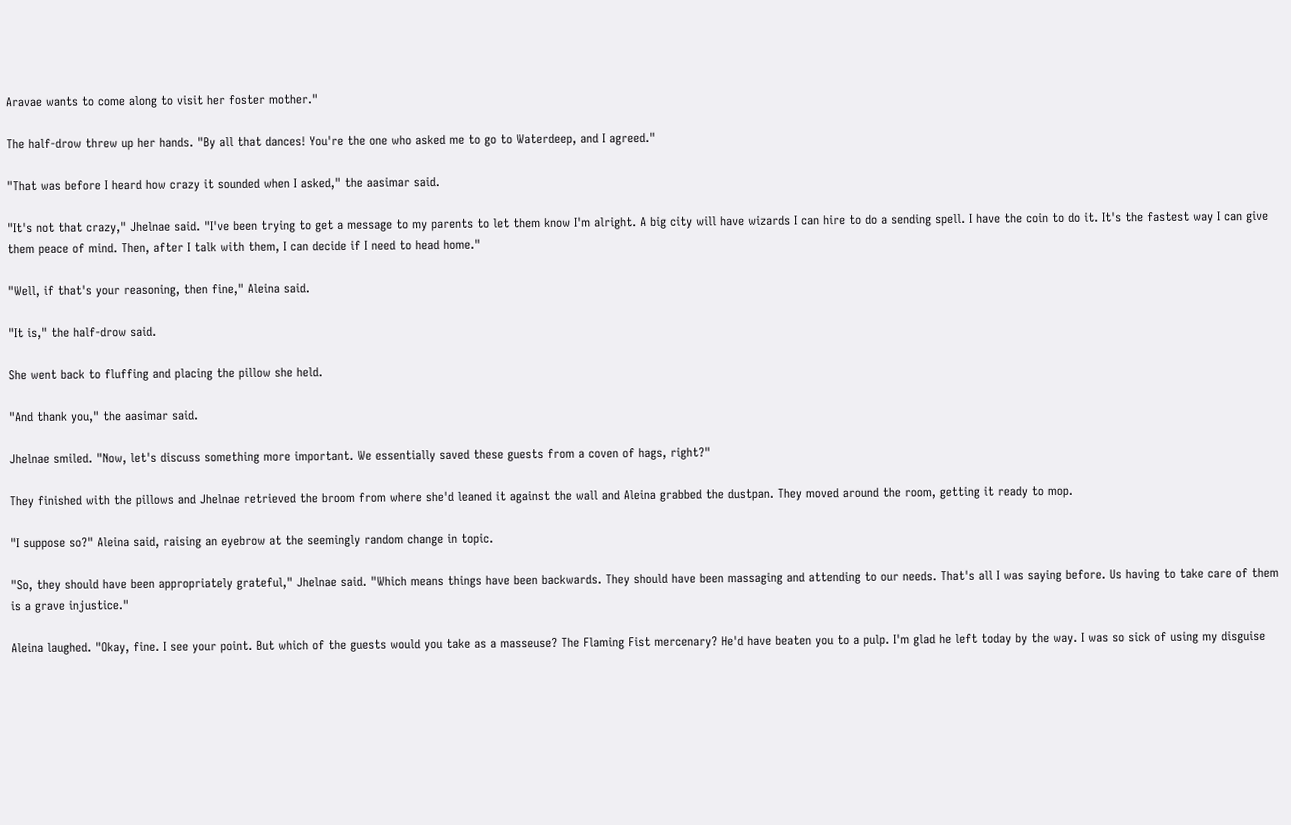Aravae wants to come along to visit her foster mother."

The half-drow threw up her hands. "By all that dances! You're the one who asked me to go to Waterdeep, and I agreed."

"That was before I heard how crazy it sounded when I asked," the aasimar said.

"It's not that crazy," Jhelnae said. "I've been trying to get a message to my parents to let them know I'm alright. A big city will have wizards I can hire to do a sending spell. I have the coin to do it. It's the fastest way I can give them peace of mind. Then, after I talk with them, I can decide if I need to head home."

"Well, if that's your reasoning, then fine," Aleina said.

"It is," the half-drow said.

She went back to fluffing and placing the pillow she held.

"And thank you," the aasimar said.

Jhelnae smiled. "Now, let's discuss something more important. We essentially saved these guests from a coven of hags, right?"

They finished with the pillows and Jhelnae retrieved the broom from where she'd leaned it against the wall and Aleina grabbed the dustpan. They moved around the room, getting it ready to mop.

"I suppose so?" Aleina said, raising an eyebrow at the seemingly random change in topic.

"So, they should have been appropriately grateful," Jhelnae said. "Which means things have been backwards. They should have been massaging and attending to our needs. That's all I was saying before. Us having to take care of them is a grave injustice."

Aleina laughed. "Okay, fine. I see your point. But which of the guests would you take as a masseuse? The Flaming Fist mercenary? He'd have beaten you to a pulp. I'm glad he left today by the way. I was so sick of using my disguise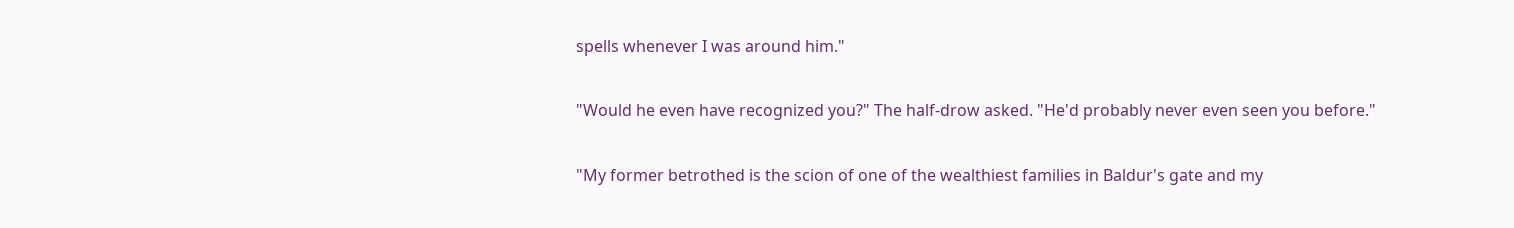spells whenever I was around him."

"Would he even have recognized you?" The half-drow asked. "He'd probably never even seen you before."

"My former betrothed is the scion of one of the wealthiest families in Baldur's gate and my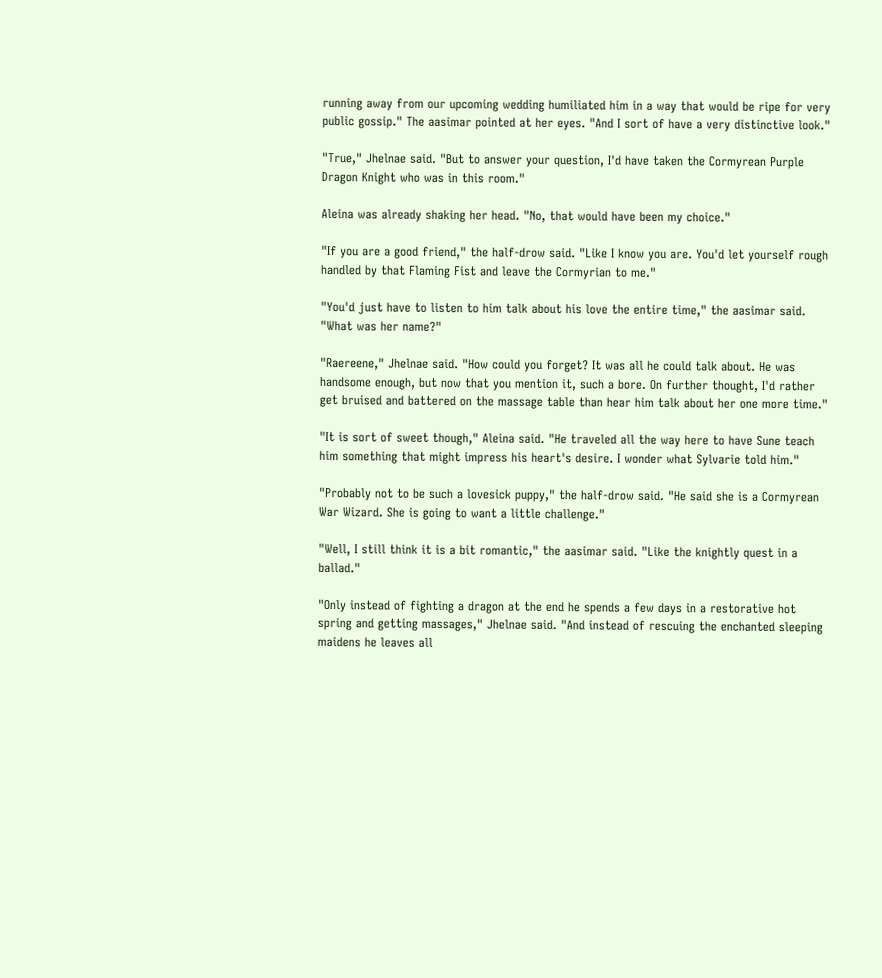running away from our upcoming wedding humiliated him in a way that would be ripe for very public gossip." The aasimar pointed at her eyes. "And I sort of have a very distinctive look."

"True," Jhelnae said. "But to answer your question, I'd have taken the Cormyrean Purple Dragon Knight who was in this room."

Aleina was already shaking her head. "No, that would have been my choice."

"If you are a good friend," the half-drow said. "Like I know you are. You'd let yourself rough handled by that Flaming Fist and leave the Cormyrian to me."

"You'd just have to listen to him talk about his love the entire time," the aasimar said. "What was her name?"

"Raereene," Jhelnae said. "How could you forget? It was all he could talk about. He was handsome enough, but now that you mention it, such a bore. On further thought, I'd rather get bruised and battered on the massage table than hear him talk about her one more time."

"It is sort of sweet though," Aleina said. "He traveled all the way here to have Sune teach him something that might impress his heart's desire. I wonder what Sylvarie told him."

"Probably not to be such a lovesick puppy," the half-drow said. "He said she is a Cormyrean War Wizard. She is going to want a little challenge."

"Well, I still think it is a bit romantic," the aasimar said. "Like the knightly quest in a ballad."

"Only instead of fighting a dragon at the end he spends a few days in a restorative hot spring and getting massages," Jhelnae said. "And instead of rescuing the enchanted sleeping maidens he leaves all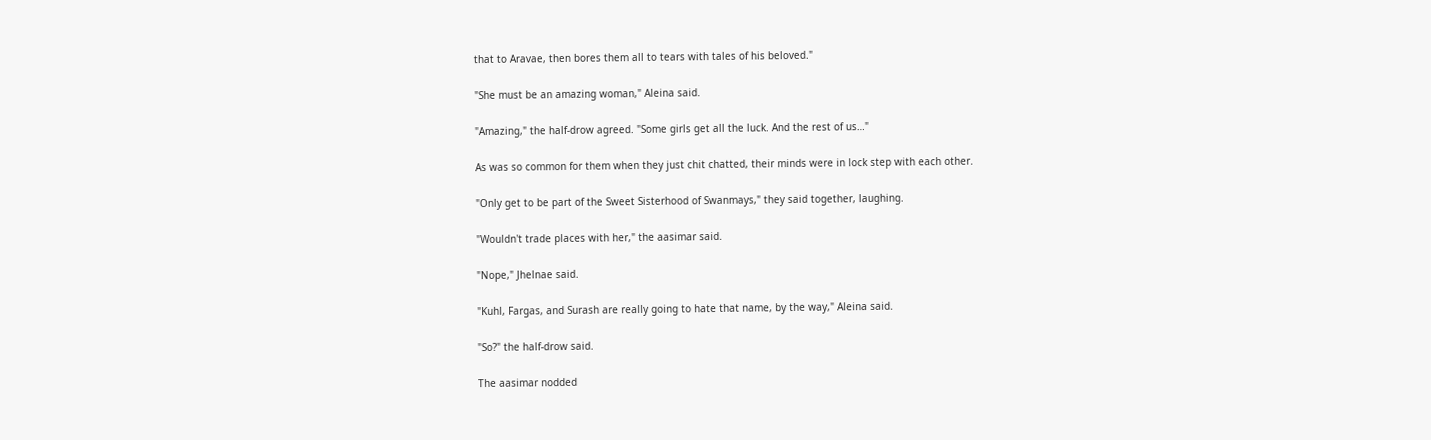that to Aravae, then bores them all to tears with tales of his beloved."

"She must be an amazing woman," Aleina said.

"Amazing," the half-drow agreed. "Some girls get all the luck. And the rest of us…"

As was so common for them when they just chit chatted, their minds were in lock step with each other.

"Only get to be part of the Sweet Sisterhood of Swanmays," they said together, laughing.

"Wouldn't trade places with her," the aasimar said.

"Nope," Jhelnae said.

"Kuhl, Fargas, and Surash are really going to hate that name, by the way," Aleina said.

"So?" the half-drow said.

The aasimar nodded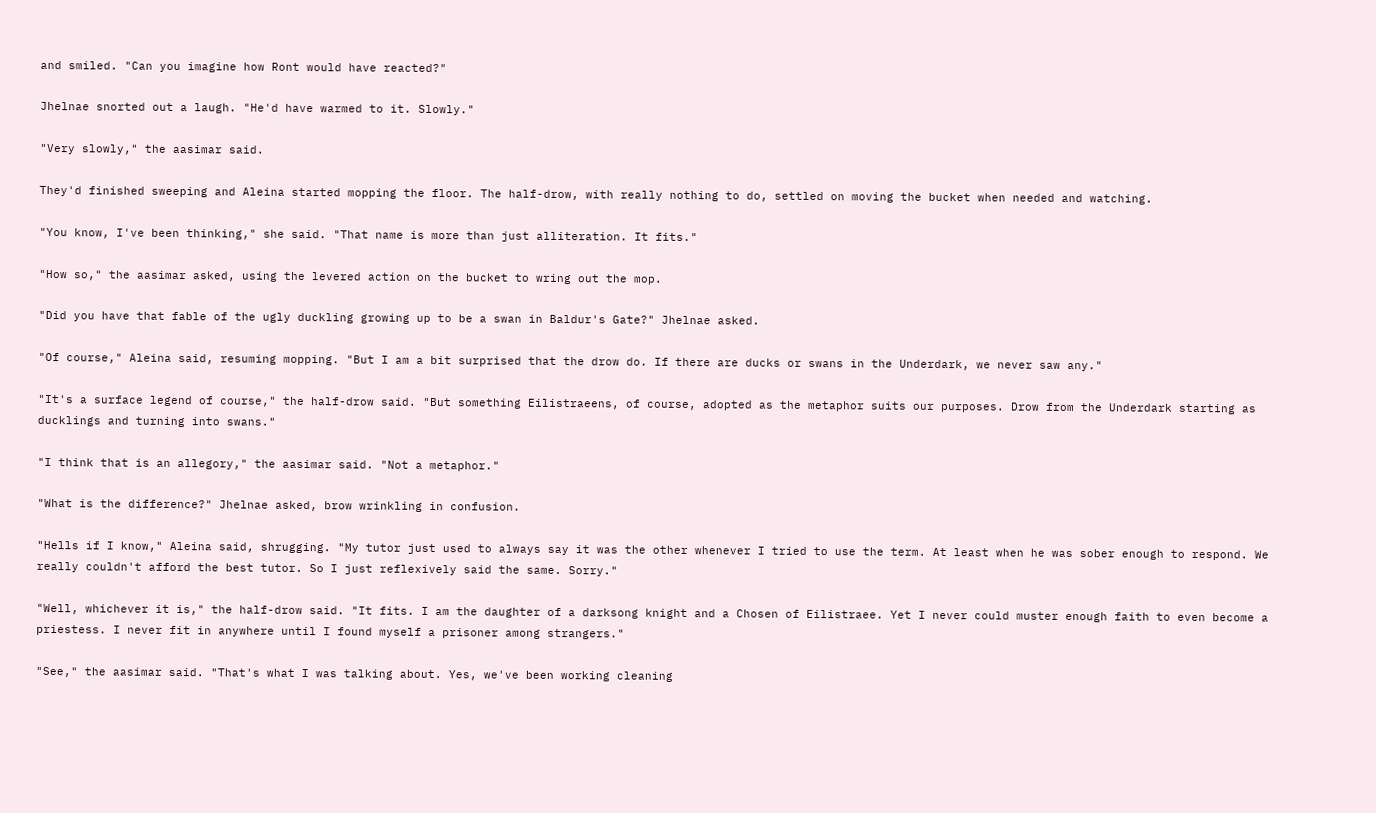and smiled. "Can you imagine how Ront would have reacted?"

Jhelnae snorted out a laugh. "He'd have warmed to it. Slowly."

"Very slowly," the aasimar said.

They'd finished sweeping and Aleina started mopping the floor. The half-drow, with really nothing to do, settled on moving the bucket when needed and watching.

"You know, I've been thinking," she said. "That name is more than just alliteration. It fits."

"How so," the aasimar asked, using the levered action on the bucket to wring out the mop.

"Did you have that fable of the ugly duckling growing up to be a swan in Baldur's Gate?" Jhelnae asked.

"Of course," Aleina said, resuming mopping. "But I am a bit surprised that the drow do. If there are ducks or swans in the Underdark, we never saw any."

"It's a surface legend of course," the half-drow said. "But something Eilistraeens, of course, adopted as the metaphor suits our purposes. Drow from the Underdark starting as ducklings and turning into swans."

"I think that is an allegory," the aasimar said. "Not a metaphor."

"What is the difference?" Jhelnae asked, brow wrinkling in confusion.

"Hells if I know," Aleina said, shrugging. "My tutor just used to always say it was the other whenever I tried to use the term. At least when he was sober enough to respond. We really couldn't afford the best tutor. So I just reflexively said the same. Sorry."

"Well, whichever it is," the half-drow said. "It fits. I am the daughter of a darksong knight and a Chosen of Eilistraee. Yet I never could muster enough faith to even become a priestess. I never fit in anywhere until I found myself a prisoner among strangers."

"See," the aasimar said. "That's what I was talking about. Yes, we've been working cleaning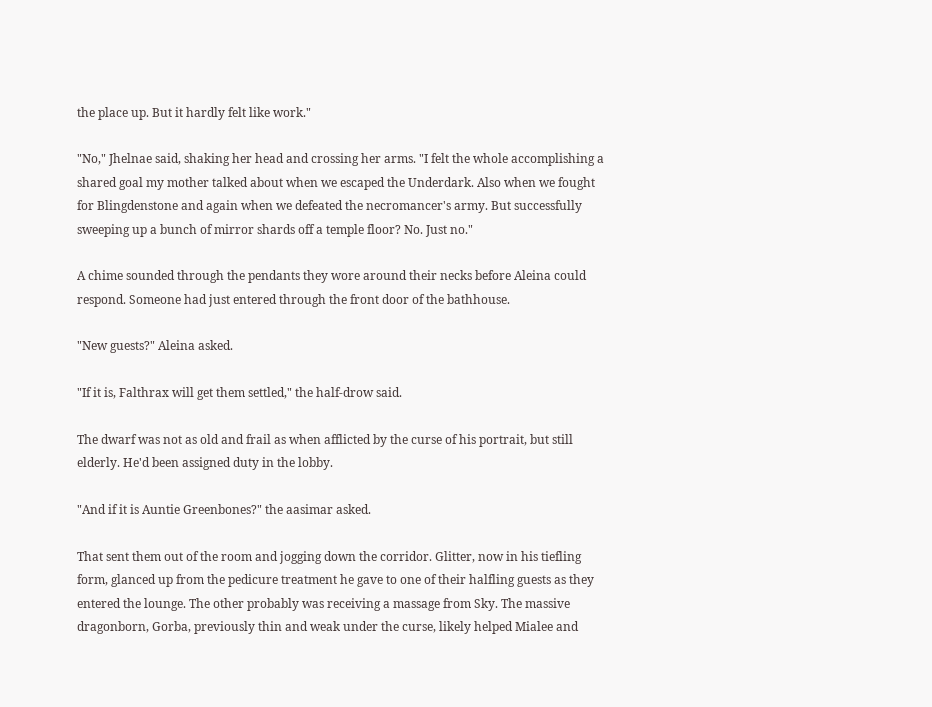the place up. But it hardly felt like work."

"No," Jhelnae said, shaking her head and crossing her arms. "I felt the whole accomplishing a shared goal my mother talked about when we escaped the Underdark. Also when we fought for Blingdenstone and again when we defeated the necromancer's army. But successfully sweeping up a bunch of mirror shards off a temple floor? No. Just no."

A chime sounded through the pendants they wore around their necks before Aleina could respond. Someone had just entered through the front door of the bathhouse.

"New guests?" Aleina asked.

"If it is, Falthrax will get them settled," the half-drow said.

The dwarf was not as old and frail as when afflicted by the curse of his portrait, but still elderly. He'd been assigned duty in the lobby.

"And if it is Auntie Greenbones?" the aasimar asked.

That sent them out of the room and jogging down the corridor. Glitter, now in his tiefling form, glanced up from the pedicure treatment he gave to one of their halfling guests as they entered the lounge. The other probably was receiving a massage from Sky. The massive dragonborn, Gorba, previously thin and weak under the curse, likely helped Mialee and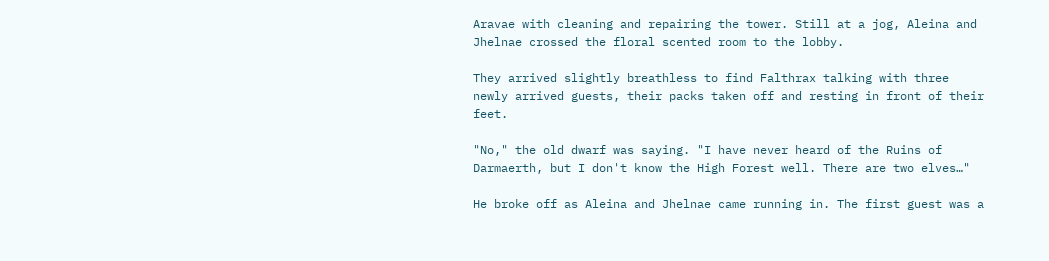Aravae with cleaning and repairing the tower. Still at a jog, Aleina and Jhelnae crossed the floral scented room to the lobby.

They arrived slightly breathless to find Falthrax talking with three newly arrived guests, their packs taken off and resting in front of their feet.

"No," the old dwarf was saying. "I have never heard of the Ruins of Darmaerth, but I don't know the High Forest well. There are two elves…"

He broke off as Aleina and Jhelnae came running in. The first guest was a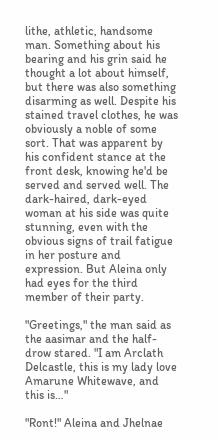lithe, athletic, handsome man. Something about his bearing and his grin said he thought a lot about himself, but there was also something disarming as well. Despite his stained travel clothes, he was obviously a noble of some sort. That was apparent by his confident stance at the front desk, knowing he'd be served and served well. The dark-haired, dark-eyed woman at his side was quite stunning, even with the obvious signs of trail fatigue in her posture and expression. But Aleina only had eyes for the third member of their party.

"Greetings," the man said as the aasimar and the half-drow stared. "I am Arclath Delcastle, this is my lady love Amarune Whitewave, and this is…"

"Ront!" Aleina and Jhelnae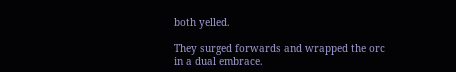both yelled.

They surged forwards and wrapped the orc in a dual embrace.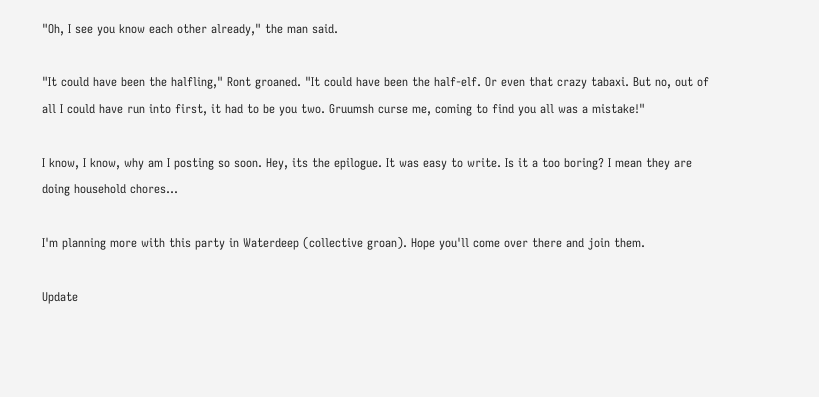"Oh, I see you know each other already," the man said.

"It could have been the halfling," Ront groaned. "It could have been the half-elf. Or even that crazy tabaxi. But no, out of all I could have run into first, it had to be you two. Gruumsh curse me, coming to find you all was a mistake!"

I know, I know, why am I posting so soon. Hey, its the epilogue. It was easy to write. Is it a too boring? I mean they are doing household chores...

I'm planning more with this party in Waterdeep (collective groan). Hope you'll come over there and join them.

Update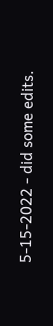5-15-2022 - did some edits.